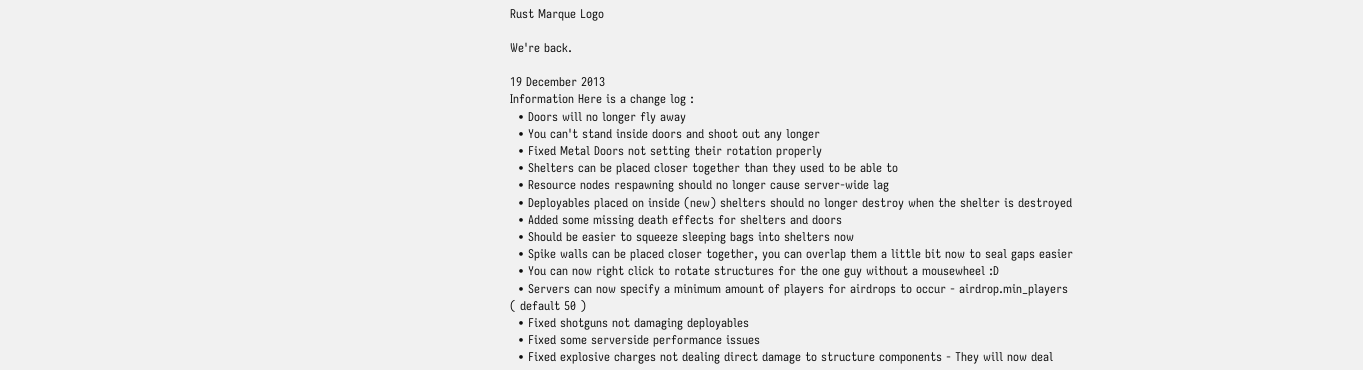Rust Marque Logo

We're back.

19 December 2013
Information Here is a change log :
  • Doors will no longer fly away
  • You can't stand inside doors and shoot out any longer
  • Fixed Metal Doors not setting their rotation properly
  • Shelters can be placed closer together than they used to be able to
  • Resource nodes respawning should no longer cause server-wide lag
  • Deployables placed on inside (new) shelters should no longer destroy when the shelter is destroyed
  • Added some missing death effects for shelters and doors
  • Should be easier to squeeze sleeping bags into shelters now
  • Spike walls can be placed closer together, you can overlap them a little bit now to seal gaps easier
  • You can now right click to rotate structures for the one guy without a mousewheel :D
  • Servers can now specify a minimum amount of players for airdrops to occur - airdrop.min_players ( default 50 )
  • Fixed shotguns not damaging deployables
  • Fixed some serverside performance issues
  • Fixed explosive charges not dealing direct damage to structure components - They will now deal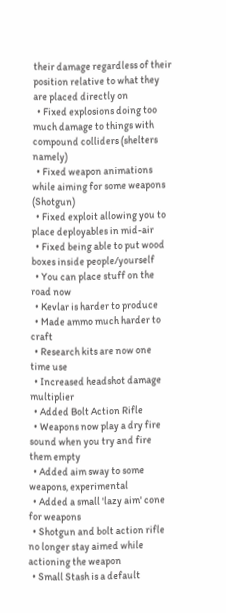their damage regardless of their position relative to what they are placed directly on
  • Fixed explosions doing too much damage to things with compound colliders (shelters namely)
  • Fixed weapon animations while aiming for some weapons (Shotgun)
  • Fixed exploit allowing you to place deployables in mid-air
  • Fixed being able to put wood boxes inside people/yourself
  • You can place stuff on the road now
  • Kevlar is harder to produce
  • Made ammo much harder to craft
  • Research kits are now one time use
  • Increased headshot damage multiplier
  • Added Bolt Action Rifle
  • Weapons now play a dry fire sound when you try and fire them empty
  • Added aim sway to some weapons, experimental
  • Added a small 'lazy aim' cone for weapons
  • Shotgun and bolt action rifle no longer stay aimed while actioning the weapon
  • Small Stash is a default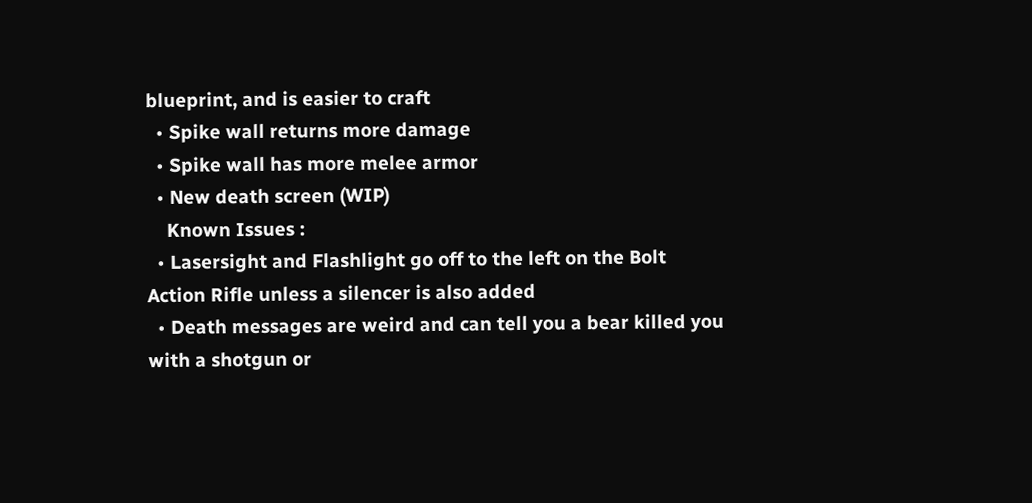blueprint, and is easier to craft
  • Spike wall returns more damage
  • Spike wall has more melee armor
  • New death screen (WIP)
    Known Issues :
  • Lasersight and Flashlight go off to the left on the Bolt Action Rifle unless a silencer is also added
  • Death messages are weird and can tell you a bear killed you with a shotgun or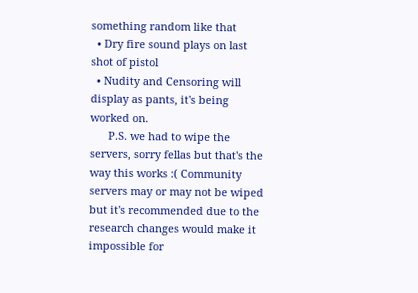something random like that
  • Dry fire sound plays on last shot of pistol
  • Nudity and Censoring will display as pants, it's being worked on.
      P.S. we had to wipe the servers, sorry fellas but that's the way this works :( Community servers may or may not be wiped but it's recommended due to the research changes would make it impossible for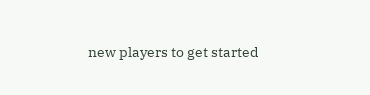new players to get started